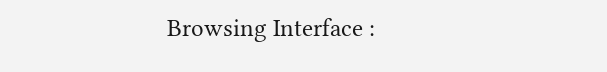Browsing Interface :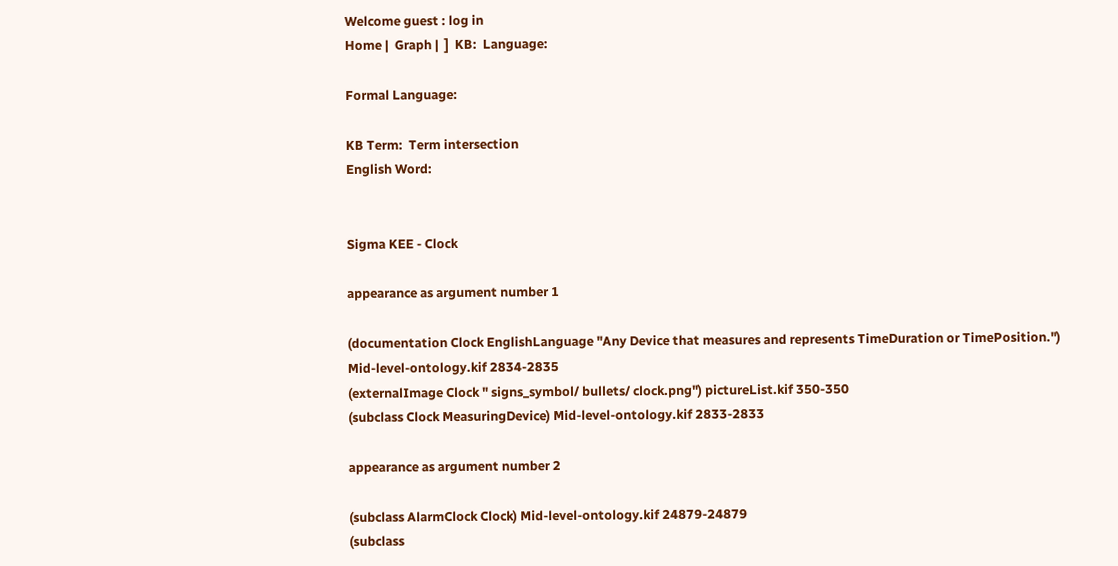Welcome guest : log in
Home |  Graph |  ]  KB:  Language:

Formal Language:

KB Term:  Term intersection
English Word:


Sigma KEE - Clock

appearance as argument number 1

(documentation Clock EnglishLanguage "Any Device that measures and represents TimeDuration or TimePosition.") Mid-level-ontology.kif 2834-2835
(externalImage Clock " signs_symbol/ bullets/ clock.png") pictureList.kif 350-350
(subclass Clock MeasuringDevice) Mid-level-ontology.kif 2833-2833

appearance as argument number 2

(subclass AlarmClock Clock) Mid-level-ontology.kif 24879-24879
(subclass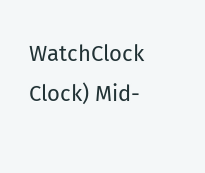WatchClock Clock) Mid-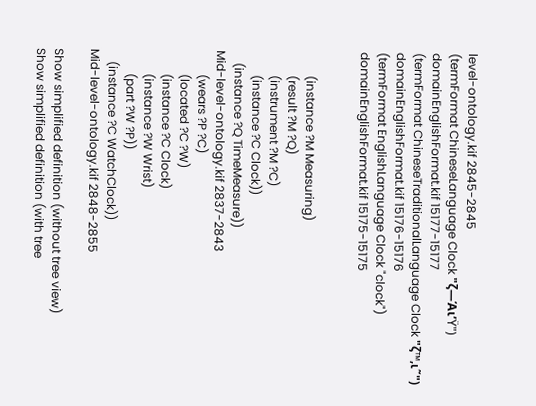level-ontology.kif 2845-2845
(termFormat ChineseLanguage Clock "ζ—Άι’Ÿ") domainEnglishFormat.kif 15177-15177
(termFormat ChineseTraditionalLanguage Clock "ζ™‚ι˜") domainEnglishFormat.kif 15176-15176
(termFormat EnglishLanguage Clock "clock") domainEnglishFormat.kif 15175-15175


        (instance ?M Measuring)
        (result ?M ?Q)
        (instrument ?M ?C)
        (instance ?C Clock))
    (instance ?Q TimeMeasure))
Mid-level-ontology.kif 2837-2843
        (wears ?P ?C)
        (located ?C ?W)
        (instance ?C Clock)
        (instance ?W Wrist)
        (part ?W ?P))
    (instance ?C WatchClock))
Mid-level-ontology.kif 2848-2855

Show simplified definition (without tree view)
Show simplified definition (with tree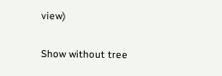view)

Show without tree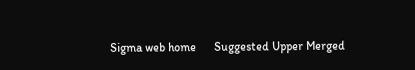Sigma web home      Suggested Upper Merged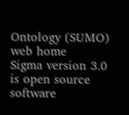Ontology (SUMO) web home
Sigma version 3.0 is open source software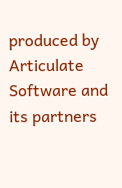produced by Articulate Software and its partners